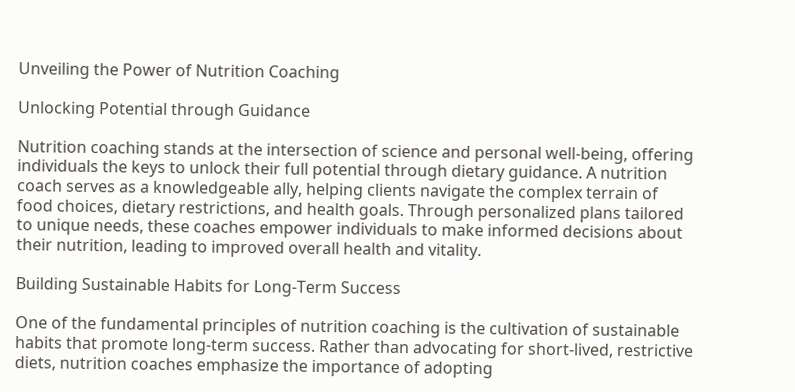Unveiling the Power of Nutrition Coaching

Unlocking Potential through Guidance

Nutrition coaching stands at the intersection of science and personal well-being, offering individuals the keys to unlock their full potential through dietary guidance. A nutrition coach serves as a knowledgeable ally, helping clients navigate the complex terrain of food choices, dietary restrictions, and health goals. Through personalized plans tailored to unique needs, these coaches empower individuals to make informed decisions about their nutrition, leading to improved overall health and vitality.

Building Sustainable Habits for Long-Term Success

One of the fundamental principles of nutrition coaching is the cultivation of sustainable habits that promote long-term success. Rather than advocating for short-lived, restrictive diets, nutrition coaches emphasize the importance of adopting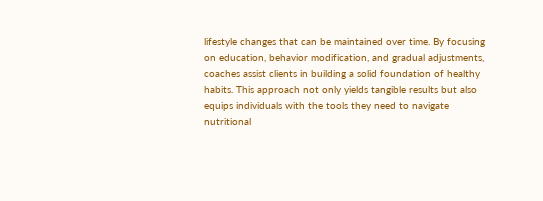lifestyle changes that can be maintained over time. By focusing on education, behavior modification, and gradual adjustments, coaches assist clients in building a solid foundation of healthy habits. This approach not only yields tangible results but also equips individuals with the tools they need to navigate nutritional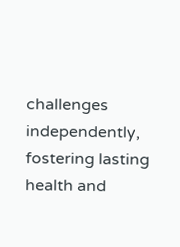challenges independently, fostering lasting health and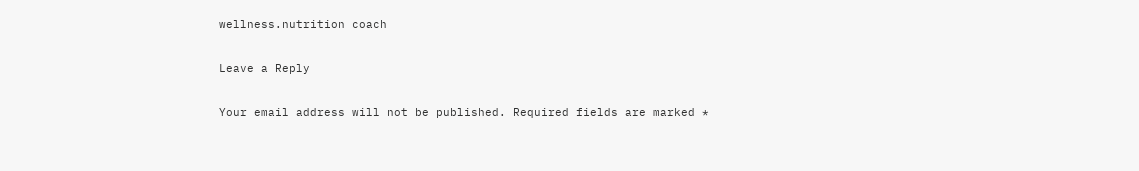wellness.nutrition coach

Leave a Reply

Your email address will not be published. Required fields are marked *